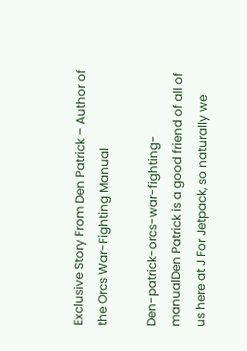Exclusive Story From Den Patrick – Author of the Orcs War-Fighting Manual

Den-patrick-orcs-war-fighting-manualDen Patrick is a good friend of all of us here at J For Jetpack, so naturally we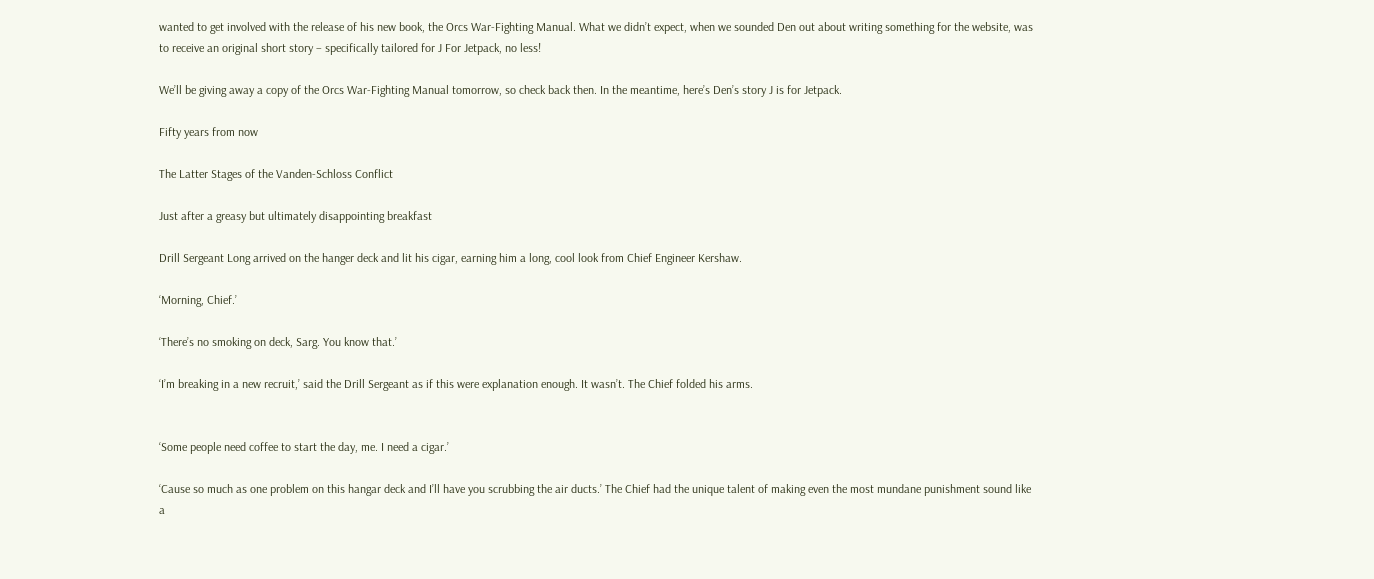wanted to get involved with the release of his new book, the Orcs War-Fighting Manual. What we didn’t expect, when we sounded Den out about writing something for the website, was to receive an original short story – specifically tailored for J For Jetpack, no less!

We’ll be giving away a copy of the Orcs War-Fighting Manual tomorrow, so check back then. In the meantime, here’s Den’s story J is for Jetpack.

Fifty years from now

The Latter Stages of the Vanden-Schloss Conflict

Just after a greasy but ultimately disappointing breakfast

Drill Sergeant Long arrived on the hanger deck and lit his cigar, earning him a long, cool look from Chief Engineer Kershaw.

‘Morning, Chief.’

‘There’s no smoking on deck, Sarg. You know that.’

‘I’m breaking in a new recruit,’ said the Drill Sergeant as if this were explanation enough. It wasn’t. The Chief folded his arms.


‘Some people need coffee to start the day, me. I need a cigar.’

‘Cause so much as one problem on this hangar deck and I’ll have you scrubbing the air ducts.’ The Chief had the unique talent of making even the most mundane punishment sound like a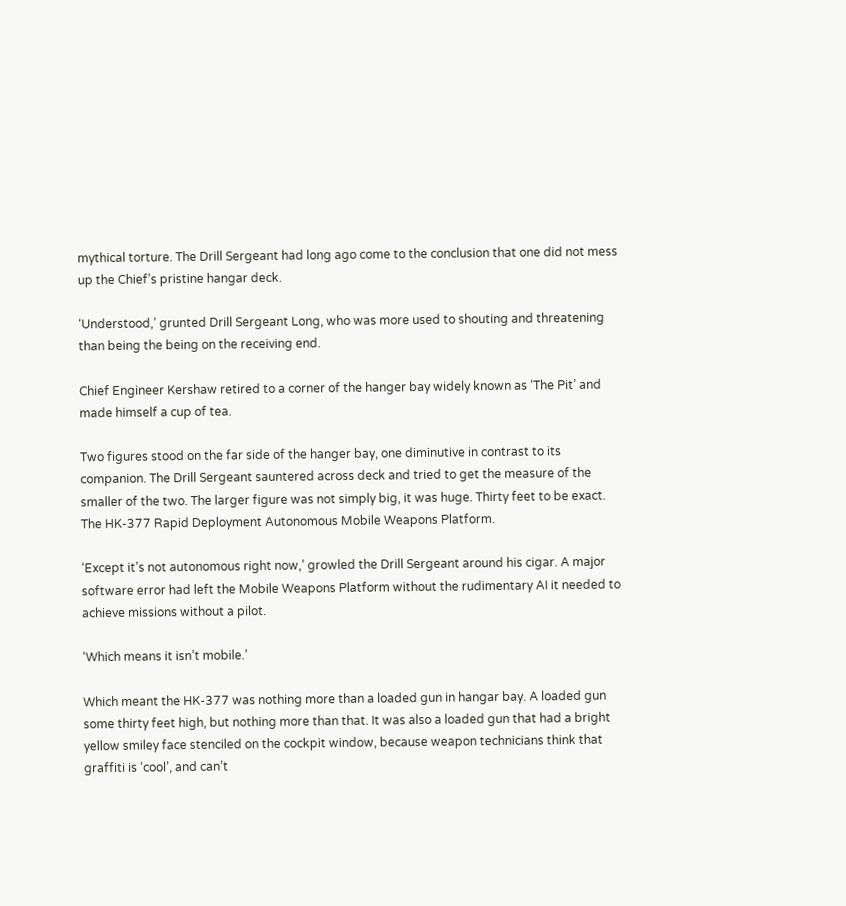mythical torture. The Drill Sergeant had long ago come to the conclusion that one did not mess up the Chief’s pristine hangar deck.

‘Understood,’ grunted Drill Sergeant Long, who was more used to shouting and threatening than being the being on the receiving end.

Chief Engineer Kershaw retired to a corner of the hanger bay widely known as ‘The Pit’ and made himself a cup of tea.

Two figures stood on the far side of the hanger bay, one diminutive in contrast to its companion. The Drill Sergeant sauntered across deck and tried to get the measure of the smaller of the two. The larger figure was not simply big, it was huge. Thirty feet to be exact. The HK-377 Rapid Deployment Autonomous Mobile Weapons Platform.

‘Except it’s not autonomous right now,’ growled the Drill Sergeant around his cigar. A major software error had left the Mobile Weapons Platform without the rudimentary AI it needed to achieve missions without a pilot.

‘Which means it isn’t mobile.’

Which meant the HK-377 was nothing more than a loaded gun in hangar bay. A loaded gun some thirty feet high, but nothing more than that. It was also a loaded gun that had a bright yellow smiley face stenciled on the cockpit window, because weapon technicians think that graffiti is ‘cool’, and can’t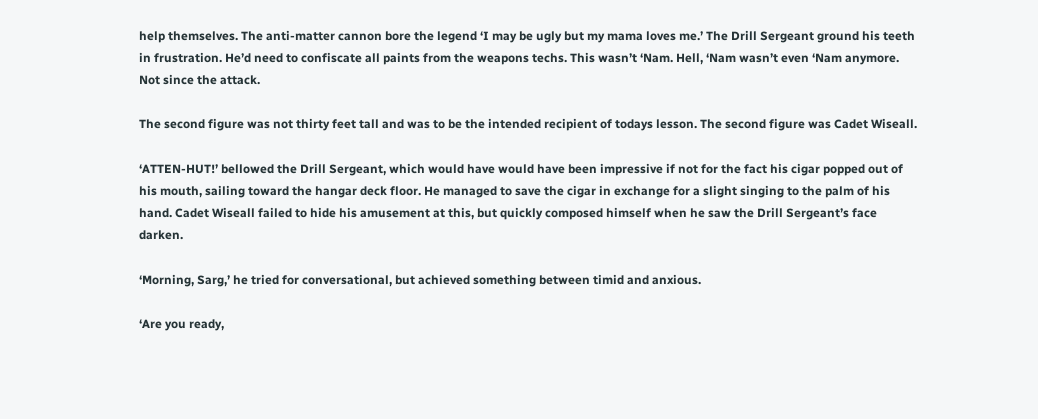help themselves. The anti-matter cannon bore the legend ‘I may be ugly but my mama loves me.’ The Drill Sergeant ground his teeth in frustration. He’d need to confiscate all paints from the weapons techs. This wasn’t ‘Nam. Hell, ‘Nam wasn’t even ‘Nam anymore. Not since the attack.

The second figure was not thirty feet tall and was to be the intended recipient of todays lesson. The second figure was Cadet Wiseall.

‘ATTEN-HUT!’ bellowed the Drill Sergeant, which would have would have been impressive if not for the fact his cigar popped out of his mouth, sailing toward the hangar deck floor. He managed to save the cigar in exchange for a slight singing to the palm of his hand. Cadet Wiseall failed to hide his amusement at this, but quickly composed himself when he saw the Drill Sergeant’s face darken.

‘Morning, Sarg,’ he tried for conversational, but achieved something between timid and anxious.

‘Are you ready,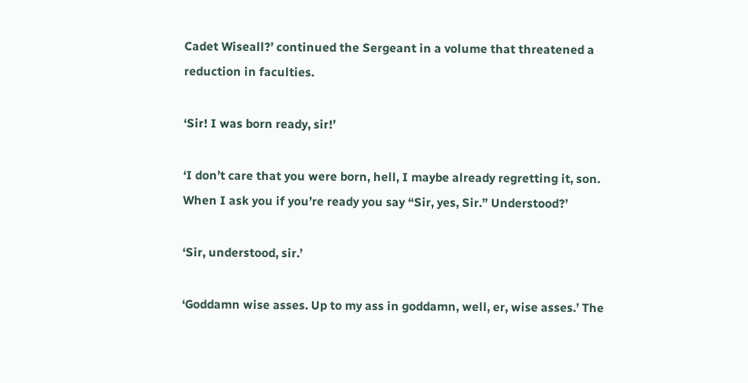Cadet Wiseall?’ continued the Sergeant in a volume that threatened a reduction in faculties.

‘Sir! I was born ready, sir!’

‘I don’t care that you were born, hell, I maybe already regretting it, son. When I ask you if you’re ready you say “Sir, yes, Sir.” Understood?’

‘Sir, understood, sir.’

‘Goddamn wise asses. Up to my ass in goddamn, well, er, wise asses.’ The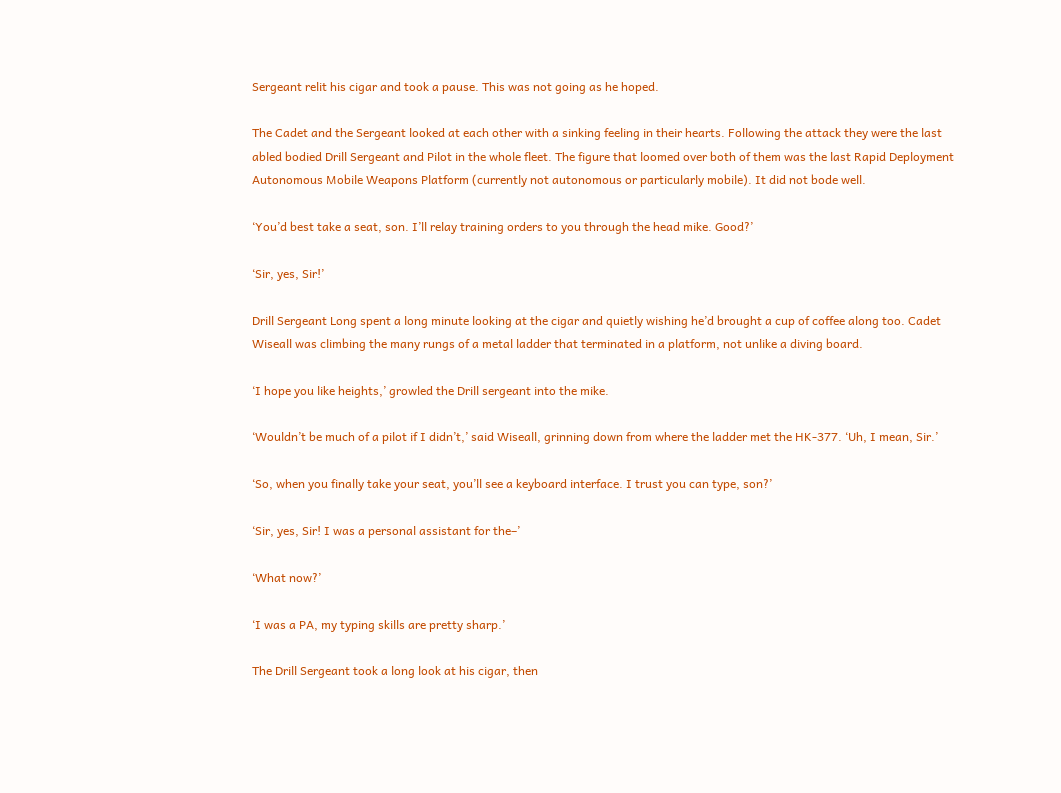Sergeant relit his cigar and took a pause. This was not going as he hoped.

The Cadet and the Sergeant looked at each other with a sinking feeling in their hearts. Following the attack they were the last abled bodied Drill Sergeant and Pilot in the whole fleet. The figure that loomed over both of them was the last Rapid Deployment Autonomous Mobile Weapons Platform (currently not autonomous or particularly mobile). It did not bode well.

‘You’d best take a seat, son. I’ll relay training orders to you through the head mike. Good?’

‘Sir, yes, Sir!’

Drill Sergeant Long spent a long minute looking at the cigar and quietly wishing he’d brought a cup of coffee along too. Cadet Wiseall was climbing the many rungs of a metal ladder that terminated in a platform, not unlike a diving board.

‘I hope you like heights,’ growled the Drill sergeant into the mike.

‘Wouldn’t be much of a pilot if I didn’t,’ said Wiseall, grinning down from where the ladder met the HK-377. ‘Uh, I mean, Sir.’

‘So, when you finally take your seat, you’ll see a keyboard interface. I trust you can type, son?’

‘Sir, yes, Sir! I was a personal assistant for the–’

‘What now?’

‘I was a PA, my typing skills are pretty sharp.’

The Drill Sergeant took a long look at his cigar, then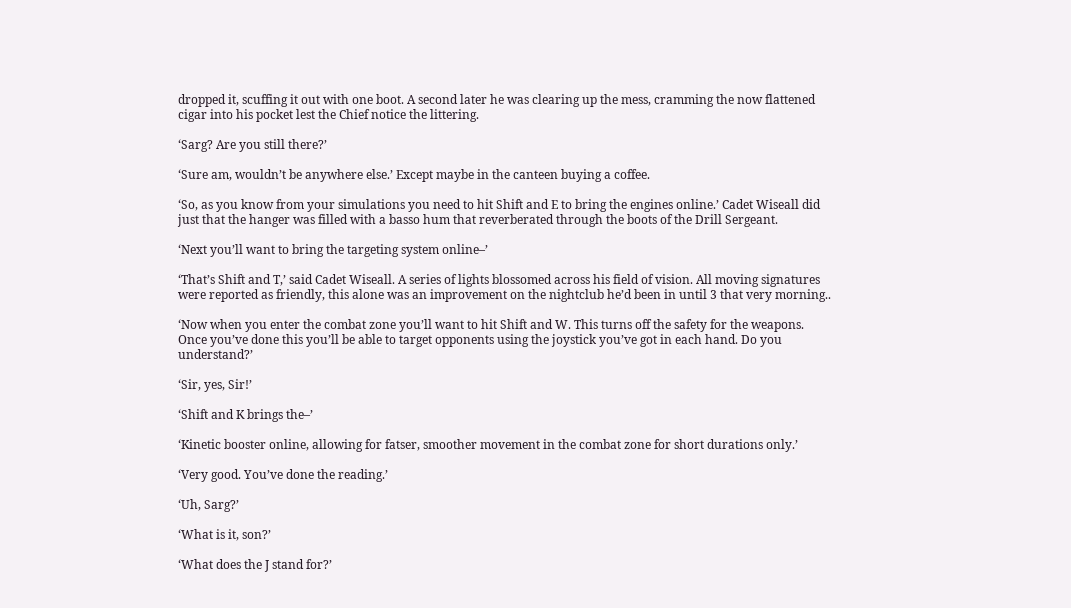dropped it, scuffing it out with one boot. A second later he was clearing up the mess, cramming the now flattened cigar into his pocket lest the Chief notice the littering.

‘Sarg? Are you still there?’

‘Sure am, wouldn’t be anywhere else.’ Except maybe in the canteen buying a coffee.

‘So, as you know from your simulations you need to hit Shift and E to bring the engines online.’ Cadet Wiseall did just that the hanger was filled with a basso hum that reverberated through the boots of the Drill Sergeant.

‘Next you’ll want to bring the targeting system online–’

‘That’s Shift and T,’ said Cadet Wiseall. A series of lights blossomed across his field of vision. All moving signatures were reported as friendly, this alone was an improvement on the nightclub he’d been in until 3 that very morning..

‘Now when you enter the combat zone you’ll want to hit Shift and W. This turns off the safety for the weapons. Once you’ve done this you’ll be able to target opponents using the joystick you’ve got in each hand. Do you understand?’

‘Sir, yes, Sir!’

‘Shift and K brings the–’

‘Kinetic booster online, allowing for fatser, smoother movement in the combat zone for short durations only.’

‘Very good. You’ve done the reading.’

‘Uh, Sarg?’

‘What is it, son?’

‘What does the J stand for?’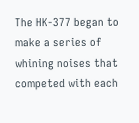The HK-377 began to make a series of whining noises that competed with each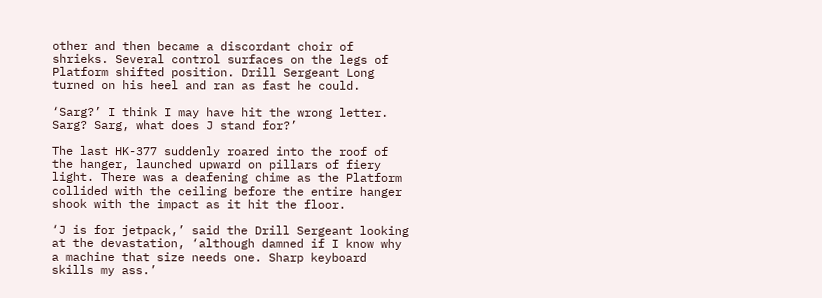other and then became a discordant choir of shrieks. Several control surfaces on the legs of Platform shifted position. Drill Sergeant Long turned on his heel and ran as fast he could.

‘Sarg?’ I think I may have hit the wrong letter. Sarg? Sarg, what does J stand for?’

The last HK-377 suddenly roared into the roof of the hanger, launched upward on pillars of fiery light. There was a deafening chime as the Platform collided with the ceiling before the entire hanger shook with the impact as it hit the floor.

‘J is for jetpack,’ said the Drill Sergeant looking at the devastation, ‘although damned if I know why a machine that size needs one. Sharp keyboard skills my ass.’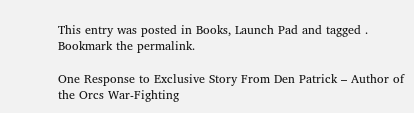This entry was posted in Books, Launch Pad and tagged . Bookmark the permalink.

One Response to Exclusive Story From Den Patrick – Author of the Orcs War-Fighting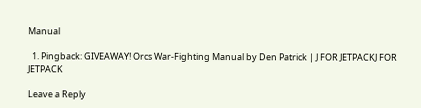Manual

  1. Pingback: GIVEAWAY! Orcs War-Fighting Manual by Den Patrick | J FOR JETPACKJ FOR JETPACK

Leave a Reply